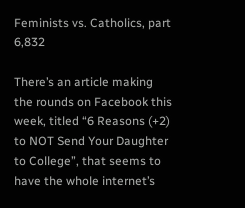Feminists vs. Catholics, part 6,832

There’s an article making the rounds on Facebook this week, titled “6 Reasons (+2) to NOT Send Your Daughter to College”, that seems to have the whole internet’s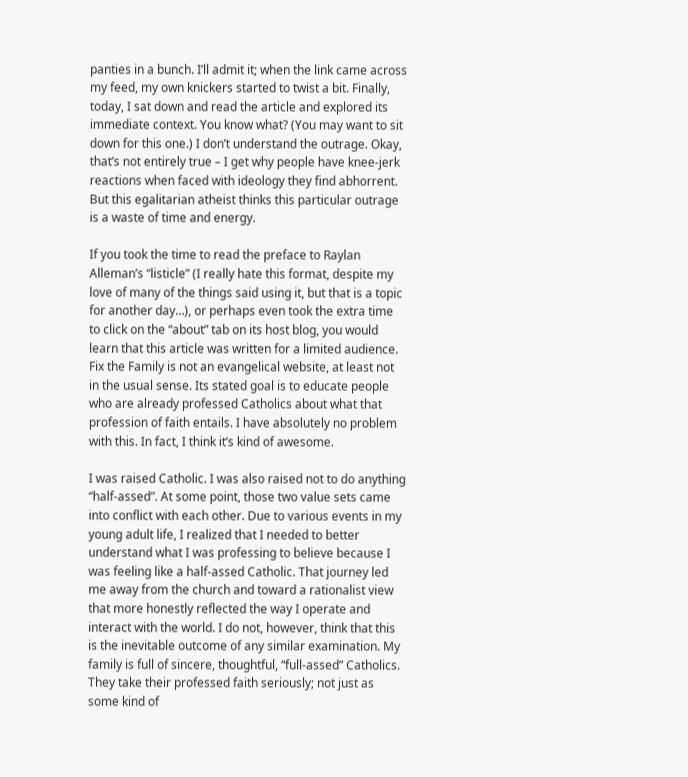panties in a bunch. I’ll admit it; when the link came across my feed, my own knickers started to twist a bit. Finally, today, I sat down and read the article and explored its immediate context. You know what? (You may want to sit down for this one.) I don’t understand the outrage. Okay, that’s not entirely true – I get why people have knee-jerk reactions when faced with ideology they find abhorrent. But this egalitarian atheist thinks this particular outrage is a waste of time and energy.

If you took the time to read the preface to Raylan Alleman’s “listicle” (I really hate this format, despite my love of many of the things said using it, but that is a topic for another day…), or perhaps even took the extra time to click on the “about” tab on its host blog, you would learn that this article was written for a limited audience. Fix the Family is not an evangelical website, at least not in the usual sense. Its stated goal is to educate people who are already professed Catholics about what that profession of faith entails. I have absolutely no problem with this. In fact, I think it’s kind of awesome.

I was raised Catholic. I was also raised not to do anything “half-assed”. At some point, those two value sets came into conflict with each other. Due to various events in my young adult life, I realized that I needed to better understand what I was professing to believe because I was feeling like a half-assed Catholic. That journey led me away from the church and toward a rationalist view that more honestly reflected the way I operate and interact with the world. I do not, however, think that this is the inevitable outcome of any similar examination. My family is full of sincere, thoughtful, “full-assed” Catholics. They take their professed faith seriously; not just as some kind of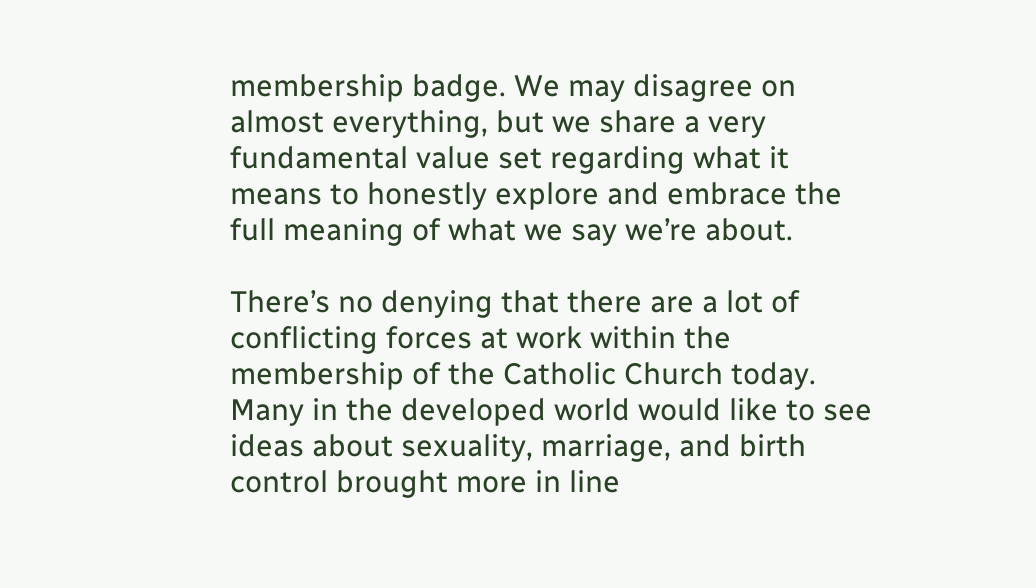membership badge. We may disagree on almost everything, but we share a very fundamental value set regarding what it means to honestly explore and embrace the full meaning of what we say we’re about.

There’s no denying that there are a lot of conflicting forces at work within the membership of the Catholic Church today. Many in the developed world would like to see ideas about sexuality, marriage, and birth control brought more in line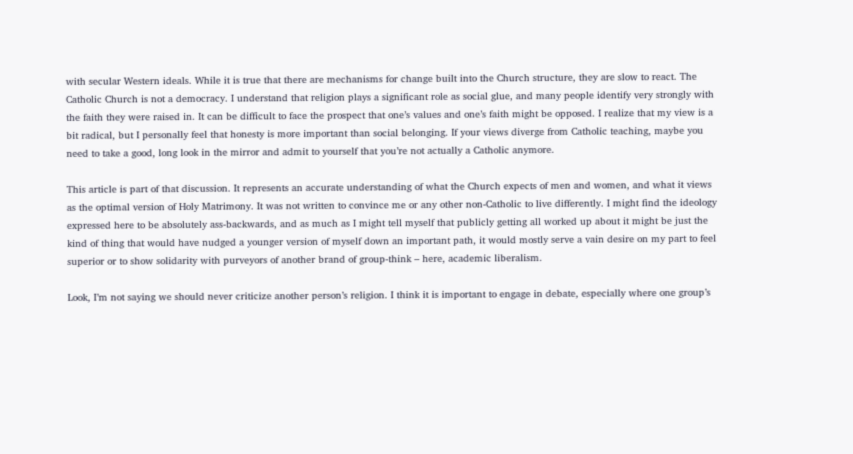with secular Western ideals. While it is true that there are mechanisms for change built into the Church structure, they are slow to react. The Catholic Church is not a democracy. I understand that religion plays a significant role as social glue, and many people identify very strongly with the faith they were raised in. It can be difficult to face the prospect that one’s values and one’s faith might be opposed. I realize that my view is a bit radical, but I personally feel that honesty is more important than social belonging. If your views diverge from Catholic teaching, maybe you need to take a good, long look in the mirror and admit to yourself that you’re not actually a Catholic anymore.

This article is part of that discussion. It represents an accurate understanding of what the Church expects of men and women, and what it views as the optimal version of Holy Matrimony. It was not written to convince me or any other non-Catholic to live differently. I might find the ideology expressed here to be absolutely ass-backwards, and as much as I might tell myself that publicly getting all worked up about it might be just the kind of thing that would have nudged a younger version of myself down an important path, it would mostly serve a vain desire on my part to feel superior or to show solidarity with purveyors of another brand of group-think – here, academic liberalism.

Look, I’m not saying we should never criticize another person’s religion. I think it is important to engage in debate, especially where one group’s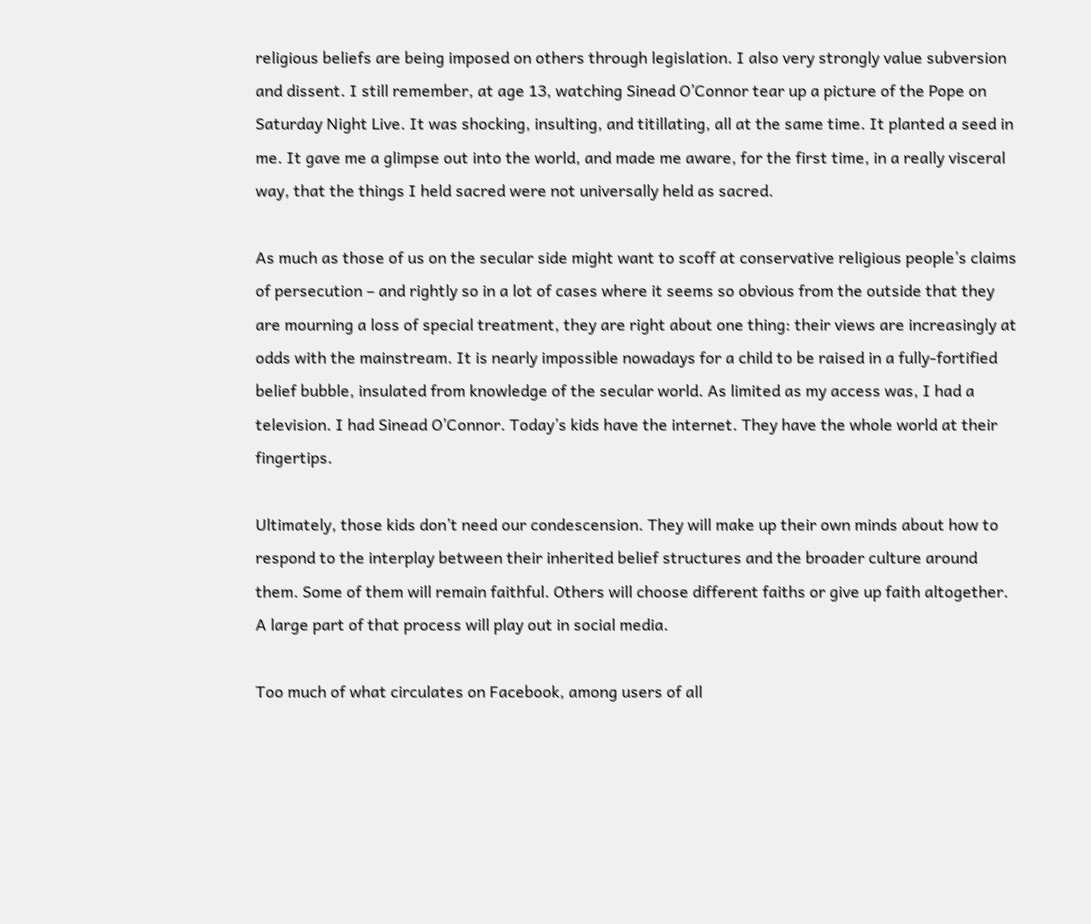religious beliefs are being imposed on others through legislation. I also very strongly value subversion and dissent. I still remember, at age 13, watching Sinead O’Connor tear up a picture of the Pope on Saturday Night Live. It was shocking, insulting, and titillating, all at the same time. It planted a seed in me. It gave me a glimpse out into the world, and made me aware, for the first time, in a really visceral way, that the things I held sacred were not universally held as sacred.

As much as those of us on the secular side might want to scoff at conservative religious people’s claims of persecution – and rightly so in a lot of cases where it seems so obvious from the outside that they are mourning a loss of special treatment, they are right about one thing: their views are increasingly at odds with the mainstream. It is nearly impossible nowadays for a child to be raised in a fully-fortified belief bubble, insulated from knowledge of the secular world. As limited as my access was, I had a television. I had Sinead O’Connor. Today’s kids have the internet. They have the whole world at their fingertips.

Ultimately, those kids don’t need our condescension. They will make up their own minds about how to respond to the interplay between their inherited belief structures and the broader culture around them. Some of them will remain faithful. Others will choose different faiths or give up faith altogether. A large part of that process will play out in social media.

Too much of what circulates on Facebook, among users of all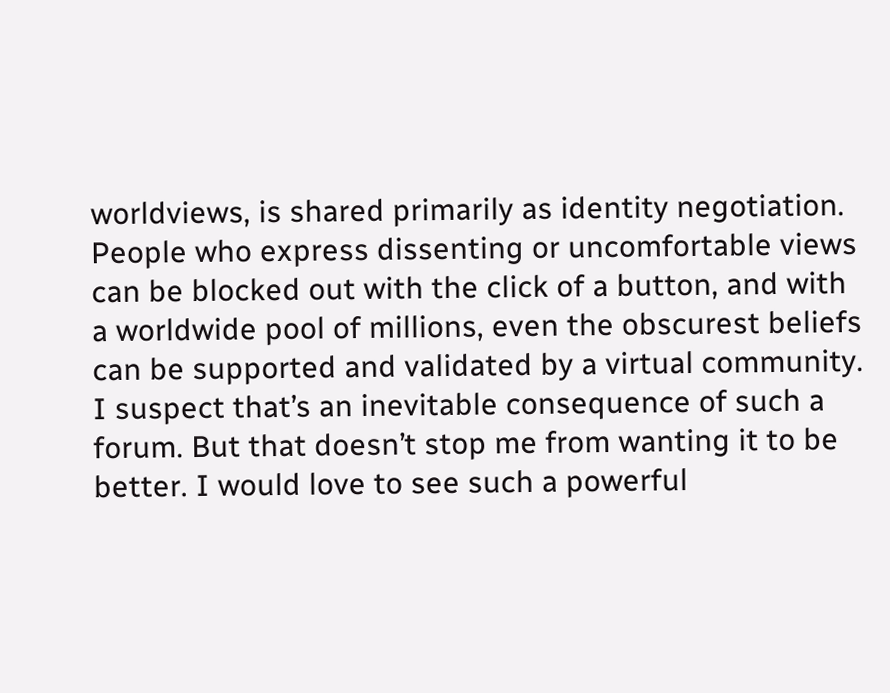worldviews, is shared primarily as identity negotiation. People who express dissenting or uncomfortable views can be blocked out with the click of a button, and with a worldwide pool of millions, even the obscurest beliefs can be supported and validated by a virtual community. I suspect that’s an inevitable consequence of such a forum. But that doesn’t stop me from wanting it to be better. I would love to see such a powerful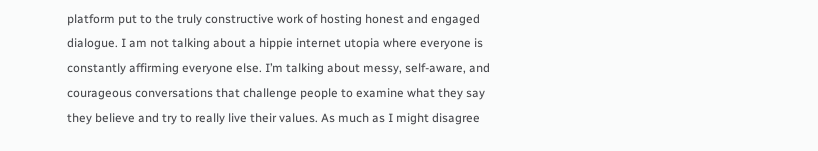platform put to the truly constructive work of hosting honest and engaged dialogue. I am not talking about a hippie internet utopia where everyone is constantly affirming everyone else. I’m talking about messy, self-aware, and courageous conversations that challenge people to examine what they say they believe and try to really live their values. As much as I might disagree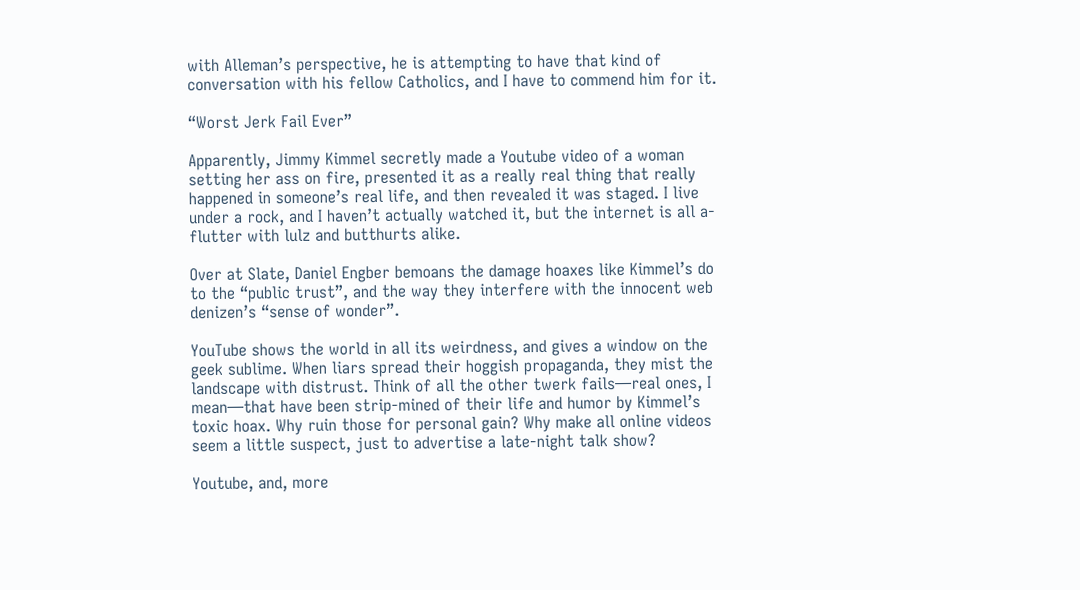with Alleman’s perspective, he is attempting to have that kind of conversation with his fellow Catholics, and I have to commend him for it.

“Worst Jerk Fail Ever”

Apparently, Jimmy Kimmel secretly made a Youtube video of a woman setting her ass on fire, presented it as a really real thing that really happened in someone’s real life, and then revealed it was staged. I live under a rock, and I haven’t actually watched it, but the internet is all a-flutter with lulz and butthurts alike.

Over at Slate, Daniel Engber bemoans the damage hoaxes like Kimmel’s do to the “public trust”, and the way they interfere with the innocent web denizen’s “sense of wonder”.

YouTube shows the world in all its weirdness, and gives a window on the geek sublime. When liars spread their hoggish propaganda, they mist the landscape with distrust. Think of all the other twerk fails—real ones, I mean—that have been strip-mined of their life and humor by Kimmel’s toxic hoax. Why ruin those for personal gain? Why make all online videos seem a little suspect, just to advertise a late-night talk show?

Youtube, and, more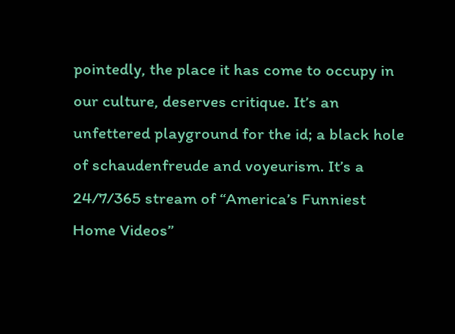pointedly, the place it has come to occupy in our culture, deserves critique. It’s an unfettered playground for the id; a black hole of schaudenfreude and voyeurism. It’s a 24/7/365 stream of “America’s Funniest Home Videos”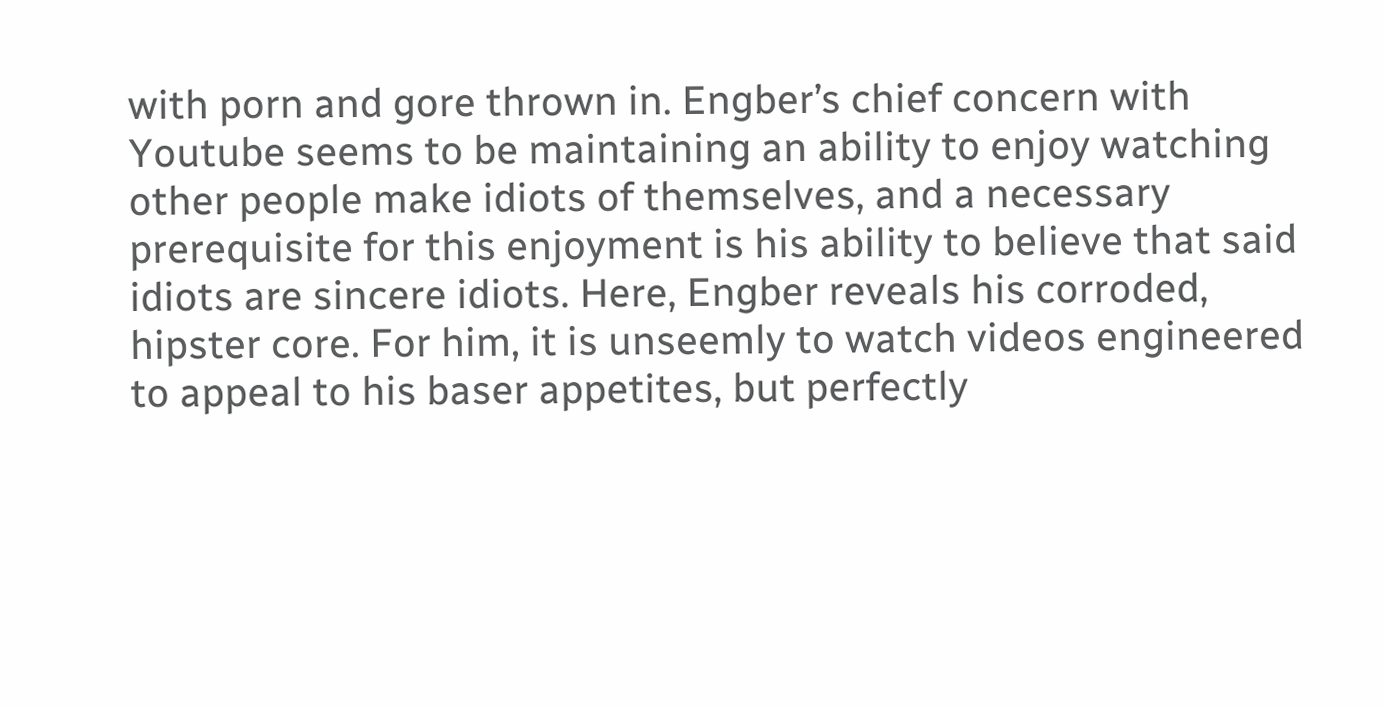with porn and gore thrown in. Engber’s chief concern with Youtube seems to be maintaining an ability to enjoy watching other people make idiots of themselves, and a necessary prerequisite for this enjoyment is his ability to believe that said idiots are sincere idiots. Here, Engber reveals his corroded, hipster core. For him, it is unseemly to watch videos engineered to appeal to his baser appetites, but perfectly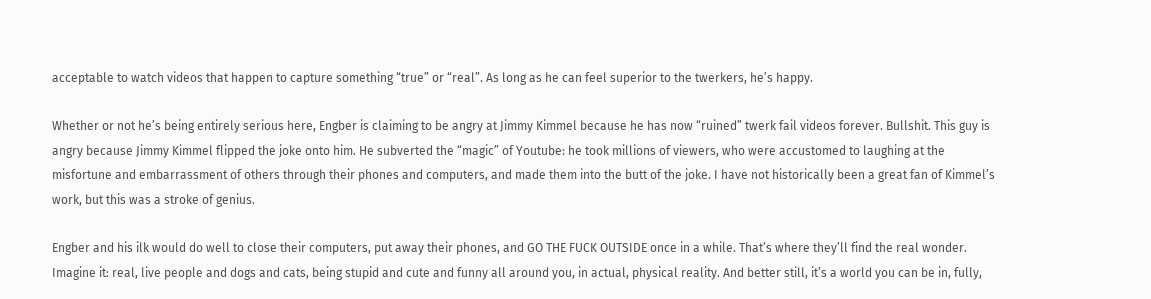acceptable to watch videos that happen to capture something “true” or “real”. As long as he can feel superior to the twerkers, he’s happy.

Whether or not he’s being entirely serious here, Engber is claiming to be angry at Jimmy Kimmel because he has now “ruined” twerk fail videos forever. Bullshit. This guy is angry because Jimmy Kimmel flipped the joke onto him. He subverted the “magic” of Youtube: he took millions of viewers, who were accustomed to laughing at the misfortune and embarrassment of others through their phones and computers, and made them into the butt of the joke. I have not historically been a great fan of Kimmel’s work, but this was a stroke of genius.

Engber and his ilk would do well to close their computers, put away their phones, and GO THE FUCK OUTSIDE once in a while. That’s where they’ll find the real wonder. Imagine it: real, live people and dogs and cats, being stupid and cute and funny all around you, in actual, physical reality. And better still, it’s a world you can be in, fully,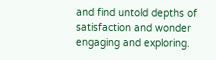and find untold depths of satisfaction and wonder engaging and exploring.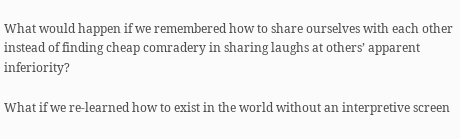What would happen if we remembered how to share ourselves with each other instead of finding cheap comradery in sharing laughs at others’ apparent inferiority?

What if we re-learned how to exist in the world without an interpretive screen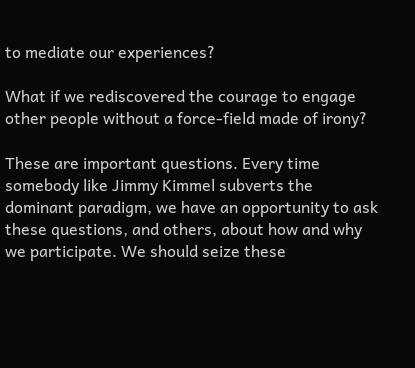to mediate our experiences?

What if we rediscovered the courage to engage other people without a force-field made of irony?

These are important questions. Every time somebody like Jimmy Kimmel subverts the dominant paradigm, we have an opportunity to ask these questions, and others, about how and why we participate. We should seize these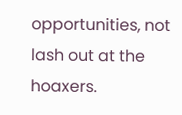opportunities, not lash out at the hoaxers.